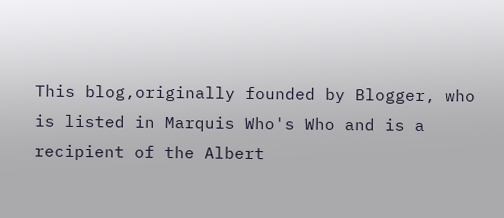This blog,originally founded by Blogger, who is listed in Marquis Who's Who and is a recipient of the Albert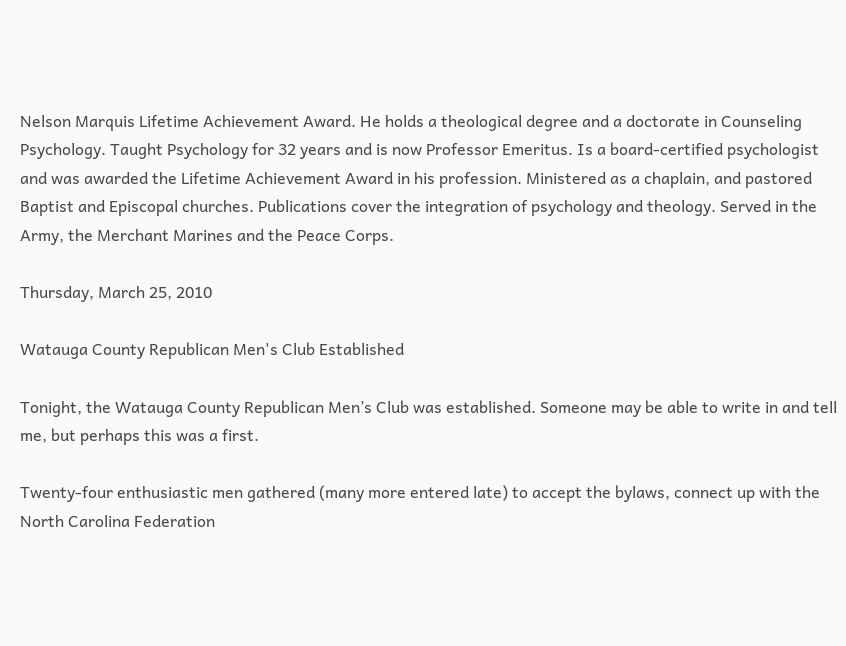Nelson Marquis Lifetime Achievement Award. He holds a theological degree and a doctorate in Counseling Psychology. Taught Psychology for 32 years and is now Professor Emeritus. Is a board-certified psychologist and was awarded the Lifetime Achievement Award in his profession. Ministered as a chaplain, and pastored Baptist and Episcopal churches. Publications cover the integration of psychology and theology. Served in the Army, the Merchant Marines and the Peace Corps.

Thursday, March 25, 2010

Watauga County Republican Men's Club Established

Tonight, the Watauga County Republican Men’s Club was established. Someone may be able to write in and tell me, but perhaps this was a first.

Twenty-four enthusiastic men gathered (many more entered late) to accept the bylaws, connect up with the North Carolina Federation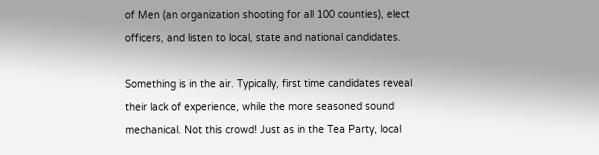of Men (an organization shooting for all 100 counties), elect officers, and listen to local, state and national candidates.

Something is in the air. Typically, first time candidates reveal their lack of experience, while the more seasoned sound mechanical. Not this crowd! Just as in the Tea Party, local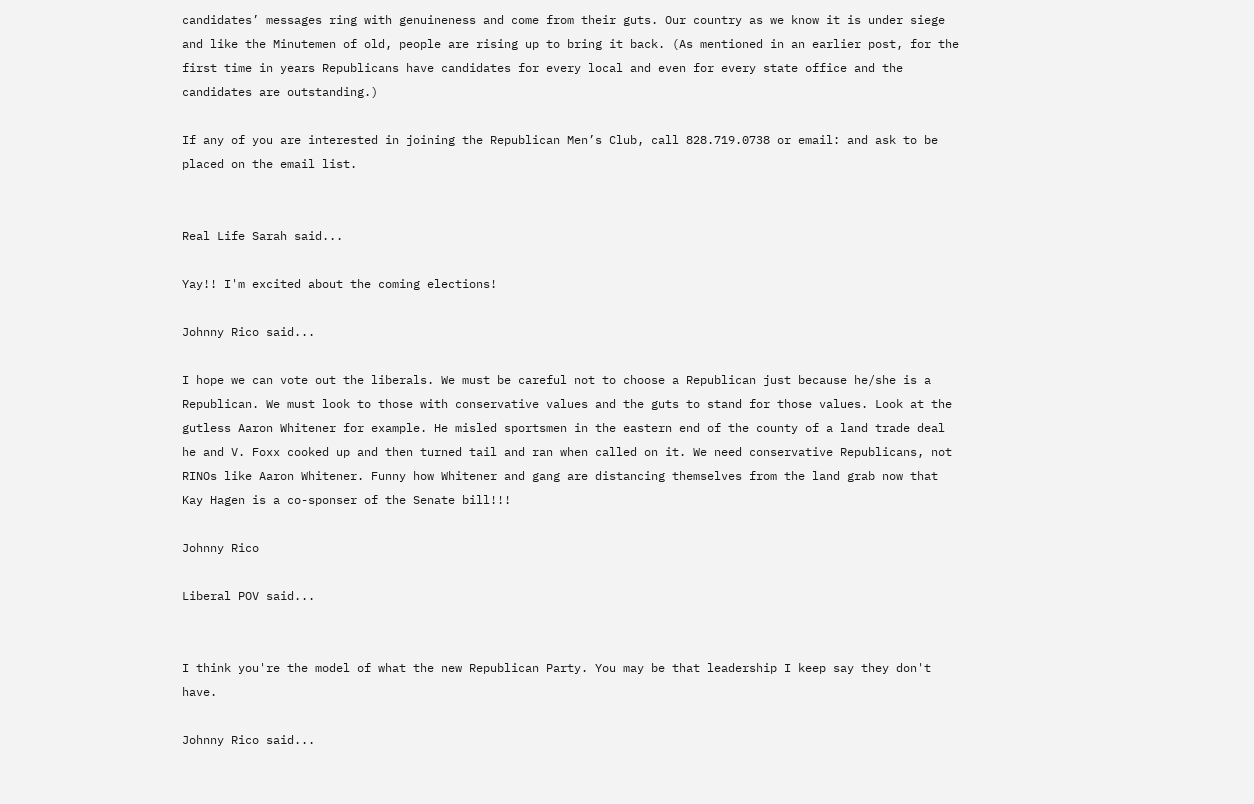candidates’ messages ring with genuineness and come from their guts. Our country as we know it is under siege and like the Minutemen of old, people are rising up to bring it back. (As mentioned in an earlier post, for the first time in years Republicans have candidates for every local and even for every state office and the candidates are outstanding.)

If any of you are interested in joining the Republican Men’s Club, call 828.719.0738 or email: and ask to be placed on the email list.


Real Life Sarah said...

Yay!! I'm excited about the coming elections!

Johnny Rico said...

I hope we can vote out the liberals. We must be careful not to choose a Republican just because he/she is a Republican. We must look to those with conservative values and the guts to stand for those values. Look at the gutless Aaron Whitener for example. He misled sportsmen in the eastern end of the county of a land trade deal he and V. Foxx cooked up and then turned tail and ran when called on it. We need conservative Republicans, not RINOs like Aaron Whitener. Funny how Whitener and gang are distancing themselves from the land grab now that Kay Hagen is a co-sponser of the Senate bill!!!

Johnny Rico

Liberal POV said...


I think you're the model of what the new Republican Party. You may be that leadership I keep say they don't have.

Johnny Rico said...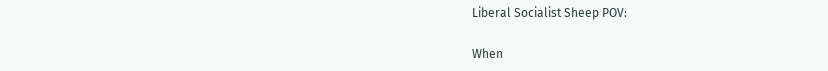Liberal Socialist Sheep POV:

When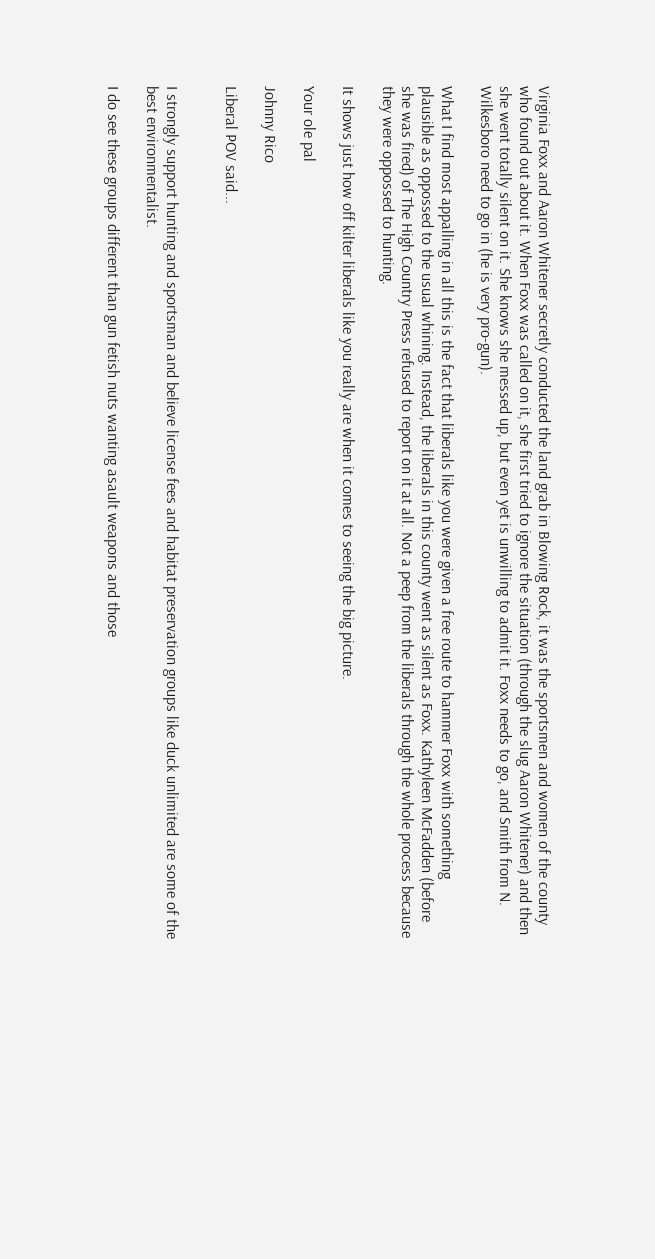Virginia Foxx and Aaron Whitener secretly conducted the land grab in Blowing Rock, it was the sportsmen and women of the county who found out about it. When Foxx was called on it, she first tried to ignore the situation (through the slug Aaron Whitener) and then she went totally silent on it. She knows she messed up, but even yet is unwilling to admit it. Foxx needs to go, and Smith from N. Wilkesboro need to go in (he is very pro-gun).

What I find most appalling in all this is the fact that liberals like you were given a free route to hammer Foxx with something plausible as oppossed to the usual whining. Instead, the liberals in this county went as silent as Foxx. Kathyleen McFadden (before she was fired) of The High Country Press refused to report on it at all. Not a peep from the liberals through the whole process because they were oppossed to hunting.

It shows just how off kilter liberals like you really are when it comes to seeing the big picture.

Your ole pal

Johnny Rico

Liberal POV said...


I strongly support hunting and sportsman and believe license fees and habitat preservation groups like duck unlimited are some of the best environmentalist.

I do see these groups different than gun fetish nuts wanting asault weapons and those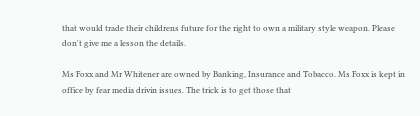that would trade their childrens future for the right to own a military style weapon. Please don't give me a lesson the details.

Ms Foxx and Mr Whitener are owned by Banking, Insurance and Tobacco. Ms Foxx is kept in office by fear media drivin issues. The trick is to get those that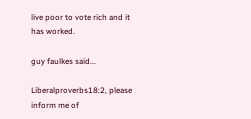live poor to vote rich and it has worked.

guy faulkes said...

Liberalproverbs18:2, please inform me of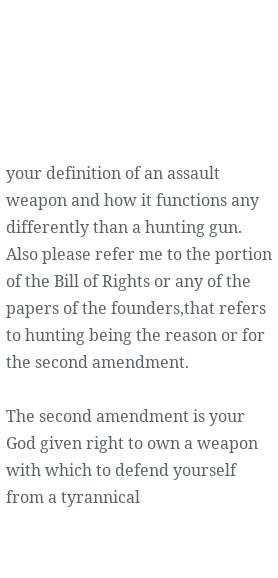your definition of an assault weapon and how it functions any differently than a hunting gun. Also please refer me to the portion of the Bill of Rights or any of the papers of the founders,that refers to hunting being the reason or for the second amendment.

The second amendment is your God given right to own a weapon with which to defend yourself from a tyrannical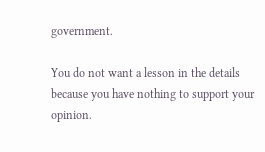government.

You do not want a lesson in the details because you have nothing to support your opinion.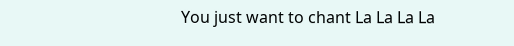You just want to chant La La La La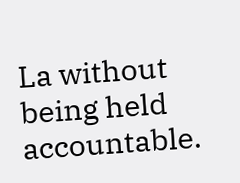La without being held accountable.